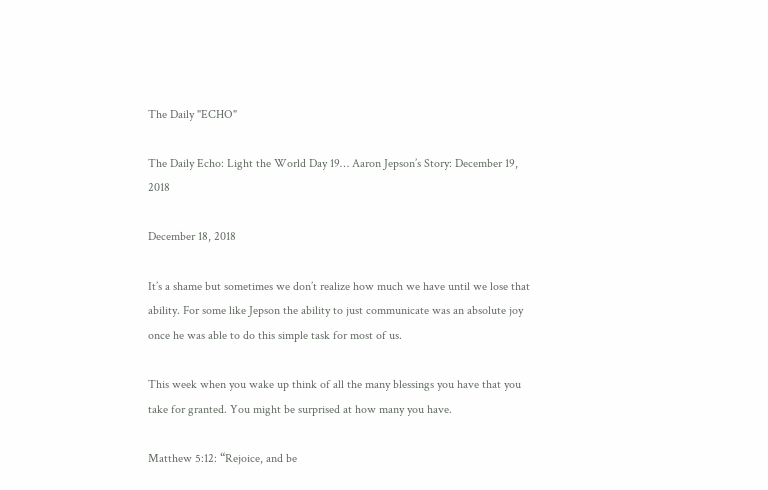The Daily "ECHO"

The Daily Echo: Light the World Day 19… Aaron Jepson’s Story: December 19, 2018

December 18, 2018

It’s a shame but sometimes we don’t realize how much we have until we lose that ability. For some like Jepson the ability to just communicate was an absolute joy once he was able to do this simple task for most of us.

This week when you wake up think of all the many blessings you have that you take for granted. You might be surprised at how many you have.

Matthew 5:12: “Rejoice, and be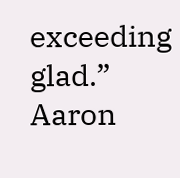exceeding glad.” Aaron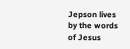Jepson lives by the words of Jesus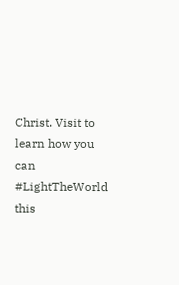Christ. Visit to learn how you can #LightTheWorld this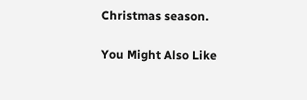Christmas season.

You Might Also Like